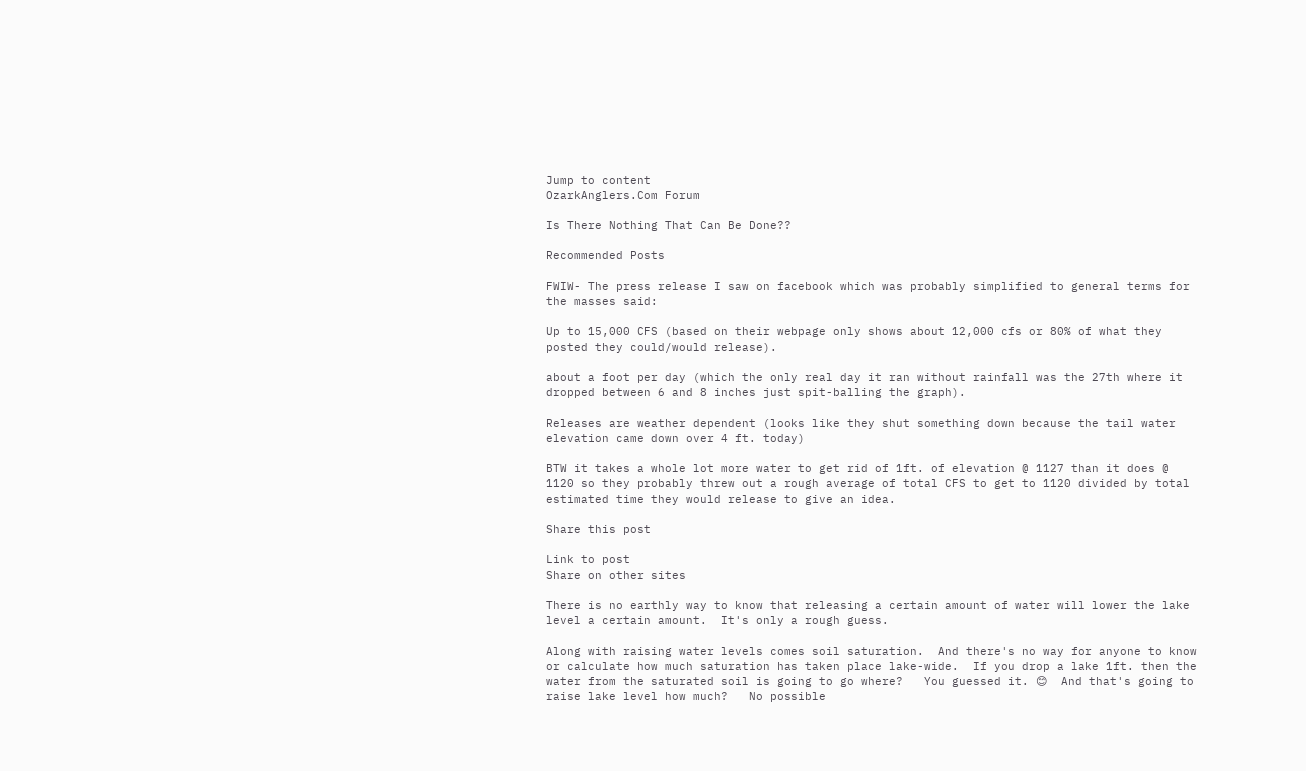Jump to content
OzarkAnglers.Com Forum

Is There Nothing That Can Be Done??

Recommended Posts

FWIW- The press release I saw on facebook which was probably simplified to general terms for the masses said:

Up to 15,000 CFS (based on their webpage only shows about 12,000 cfs or 80% of what they posted they could/would release).

about a foot per day (which the only real day it ran without rainfall was the 27th where it dropped between 6 and 8 inches just spit-balling the graph).

Releases are weather dependent (looks like they shut something down because the tail water elevation came down over 4 ft. today)

BTW it takes a whole lot more water to get rid of 1ft. of elevation @ 1127 than it does @ 1120 so they probably threw out a rough average of total CFS to get to 1120 divided by total estimated time they would release to give an idea.

Share this post

Link to post
Share on other sites

There is no earthly way to know that releasing a certain amount of water will lower the lake level a certain amount.  It's only a rough guess.

Along with raising water levels comes soil saturation.  And there's no way for anyone to know or calculate how much saturation has taken place lake-wide.  If you drop a lake 1ft. then the water from the saturated soil is going to go where?   You guessed it. 😊  And that's going to raise lake level how much?   No possible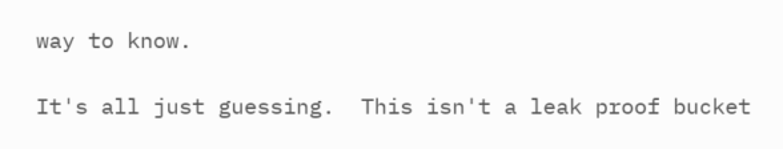way to know.

It's all just guessing.  This isn't a leak proof bucket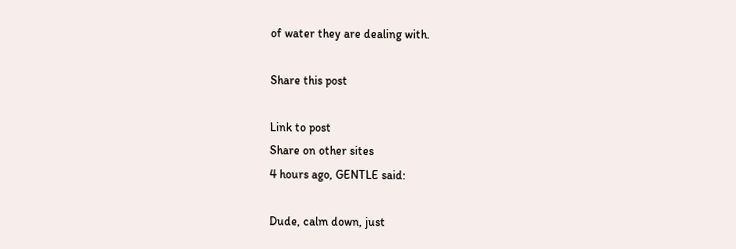of water they are dealing with.

Share this post

Link to post
Share on other sites
4 hours ago, GENTLE said:

Dude, calm down, just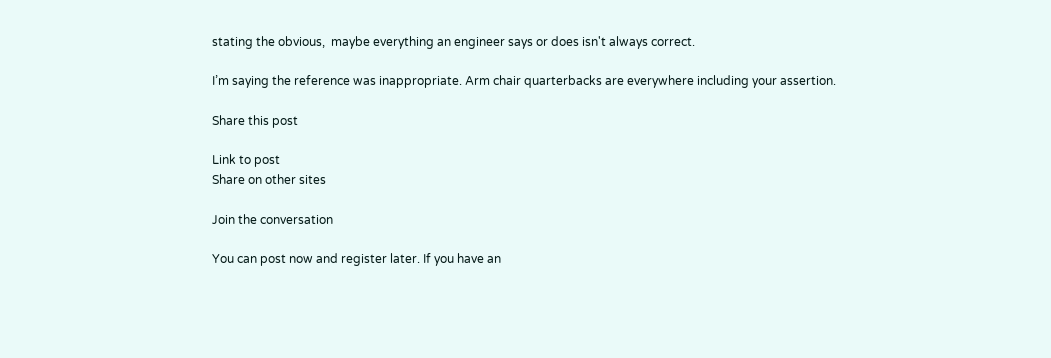stating the obvious,  maybe everything an engineer says or does isn't always correct.

I’m saying the reference was inappropriate. Arm chair quarterbacks are everywhere including your assertion.

Share this post

Link to post
Share on other sites

Join the conversation

You can post now and register later. If you have an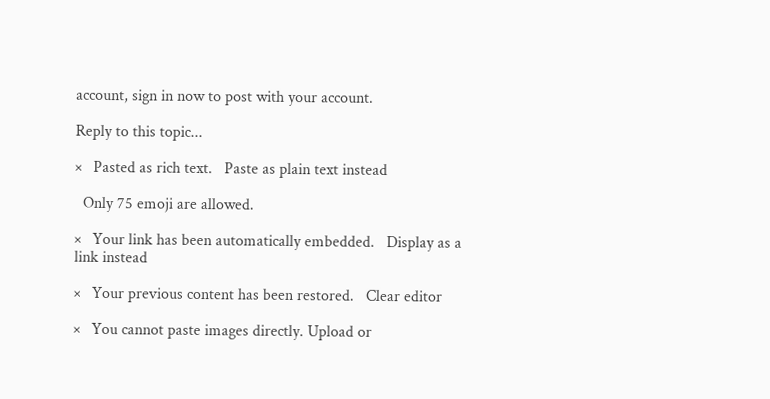account, sign in now to post with your account.

Reply to this topic...

×   Pasted as rich text.   Paste as plain text instead

  Only 75 emoji are allowed.

×   Your link has been automatically embedded.   Display as a link instead

×   Your previous content has been restored.   Clear editor

×   You cannot paste images directly. Upload or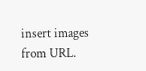insert images from URL.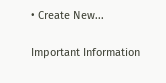• Create New...

Important Information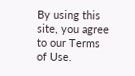By using this site, you agree to our Terms of Use.